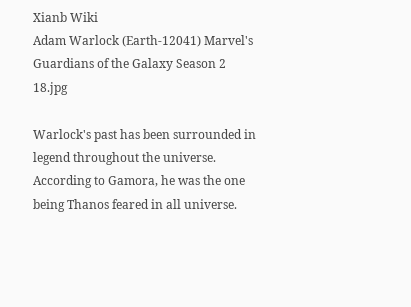Xianb Wiki
Adam Warlock (Earth-12041) Marvel's Guardians of the Galaxy Season 2 18.jpg

Warlock's past has been surrounded in legend throughout the universe. According to Gamora, he was the one being Thanos feared in all universe.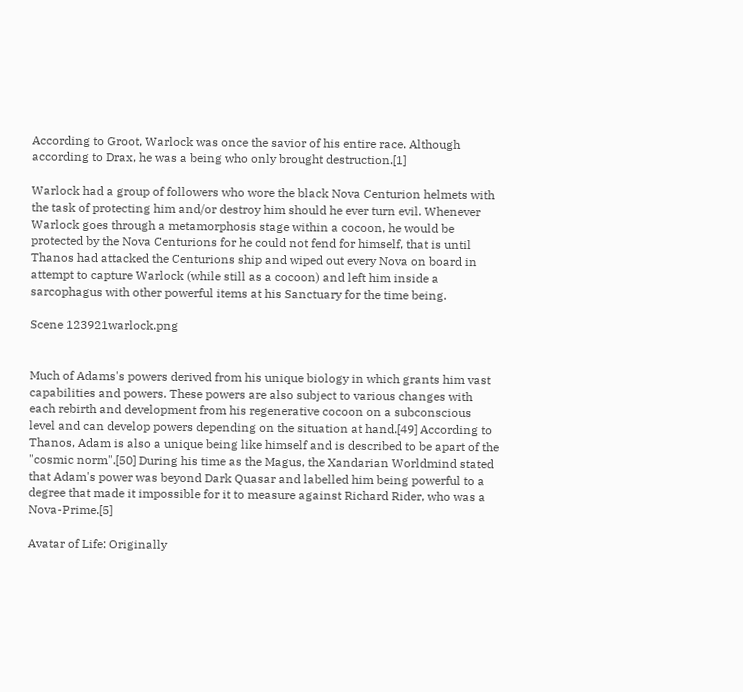According to Groot, Warlock was once the savior of his entire race. Although according to Drax, he was a being who only brought destruction.[1]

Warlock had a group of followers who wore the black Nova Centurion helmets with the task of protecting him and/or destroy him should he ever turn evil. Whenever Warlock goes through a metamorphosis stage within a cocoon, he would be protected by the Nova Centurions for he could not fend for himself, that is until Thanos had attacked the Centurions ship and wiped out every Nova on board in attempt to capture Warlock (while still as a cocoon) and left him inside a sarcophagus with other powerful items at his Sanctuary for the time being.

Scene 123921warlock.png


Much of Adams's powers derived from his unique biology in which grants him vast capabilities and powers. These powers are also subject to various changes with each rebirth and development from his regenerative cocoon on a subconscious level and can develop powers depending on the situation at hand.[49] According to Thanos, Adam is also a unique being like himself and is described to be apart of the "cosmic norm".[50] During his time as the Magus, the Xandarian Worldmind stated that Adam's power was beyond Dark Quasar and labelled him being powerful to a degree that made it impossible for it to measure against Richard Rider, who was a Nova-Prime.[5]

Avatar of Life: Originally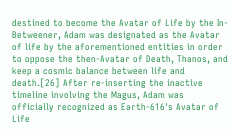destined to become the Avatar of Life by the In-Betweener, Adam was designated as the Avatar of life by the aforementioned entities in order to oppose the then-Avatar of Death, Thanos, and keep a cosmic balance between life and death.[26] After re-inserting the inactive timeline involving the Magus, Adam was officially recognized as Earth-616's Avatar of Life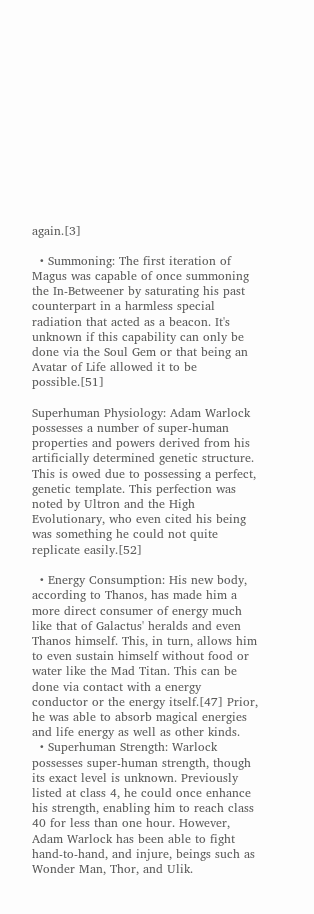again.[3]

  • Summoning: The first iteration of Magus was capable of once summoning the In-Betweener by saturating his past counterpart in a harmless special radiation that acted as a beacon. It's unknown if this capability can only be done via the Soul Gem or that being an Avatar of Life allowed it to be possible.[51]

Superhuman Physiology: Adam Warlock possesses a number of super-human properties and powers derived from his artificially determined genetic structure. This is owed due to possessing a perfect, genetic template. This perfection was noted by Ultron and the High Evolutionary, who even cited his being was something he could not quite replicate easily.[52]

  • Energy Consumption: His new body, according to Thanos, has made him a more direct consumer of energy much like that of Galactus' heralds and even Thanos himself. This, in turn, allows him to even sustain himself without food or water like the Mad Titan. This can be done via contact with a energy conductor or the energy itself.[47] Prior, he was able to absorb magical energies and life energy as well as other kinds.
  • Superhuman Strength: Warlock possesses super-human strength, though its exact level is unknown. Previously listed at class 4, he could once enhance his strength, enabling him to reach class 40 for less than one hour. However, Adam Warlock has been able to fight hand-to-hand, and injure, beings such as Wonder Man, Thor, and Ulik.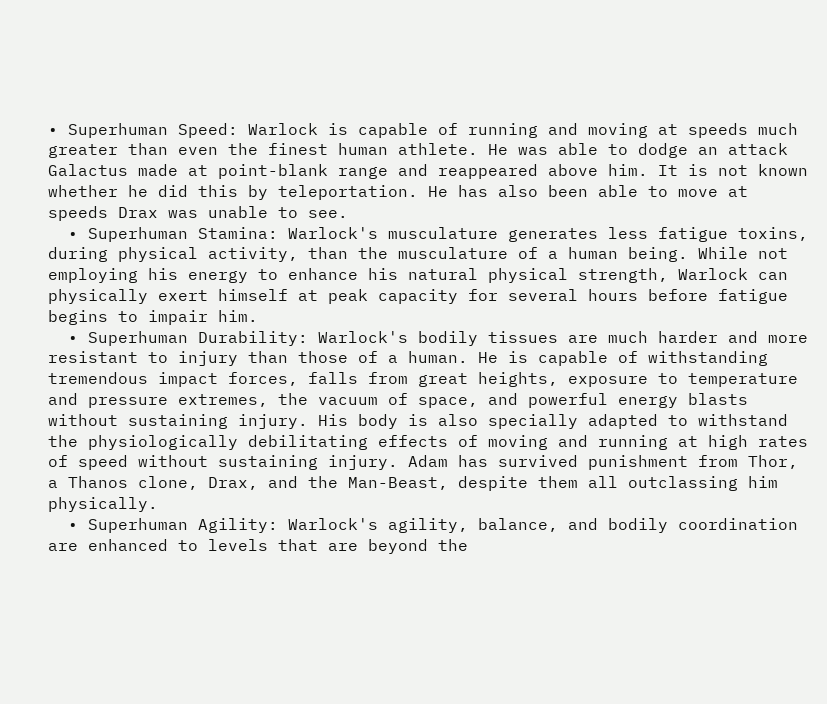• Superhuman Speed: Warlock is capable of running and moving at speeds much greater than even the finest human athlete. He was able to dodge an attack Galactus made at point-blank range and reappeared above him. It is not known whether he did this by teleportation. He has also been able to move at speeds Drax was unable to see.
  • Superhuman Stamina: Warlock's musculature generates less fatigue toxins, during physical activity, than the musculature of a human being. While not employing his energy to enhance his natural physical strength, Warlock can physically exert himself at peak capacity for several hours before fatigue begins to impair him.
  • Superhuman Durability: Warlock's bodily tissues are much harder and more resistant to injury than those of a human. He is capable of withstanding tremendous impact forces, falls from great heights, exposure to temperature and pressure extremes, the vacuum of space, and powerful energy blasts without sustaining injury. His body is also specially adapted to withstand the physiologically debilitating effects of moving and running at high rates of speed without sustaining injury. Adam has survived punishment from Thor, a Thanos clone, Drax, and the Man-Beast, despite them all outclassing him physically.
  • Superhuman Agility: Warlock's agility, balance, and bodily coordination are enhanced to levels that are beyond the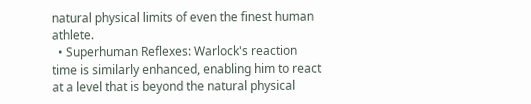natural physical limits of even the finest human athlete.
  • Superhuman Reflexes: Warlock's reaction time is similarly enhanced, enabling him to react at a level that is beyond the natural physical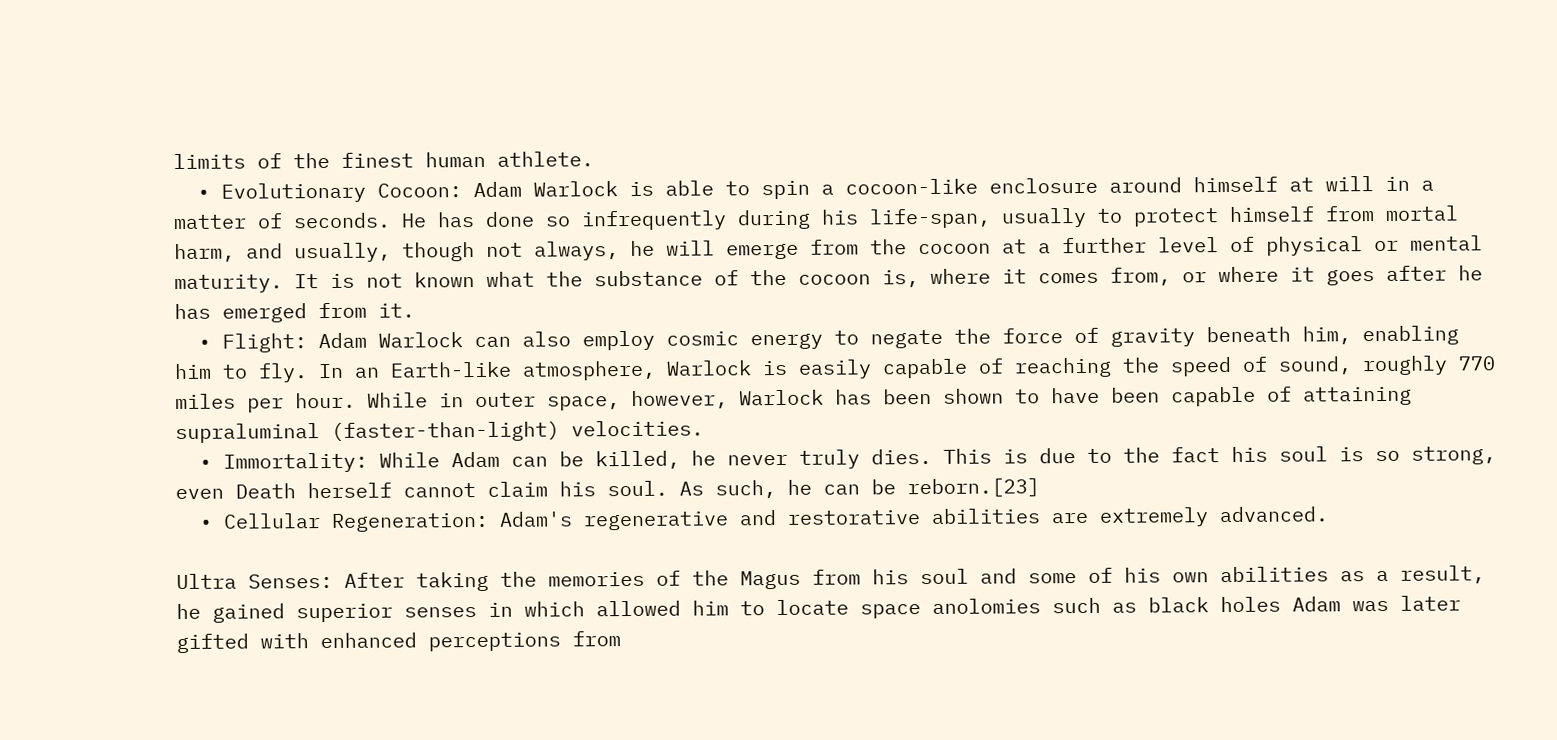limits of the finest human athlete.
  • Evolutionary Cocoon: Adam Warlock is able to spin a cocoon-like enclosure around himself at will in a matter of seconds. He has done so infrequently during his life-span, usually to protect himself from mortal harm, and usually, though not always, he will emerge from the cocoon at a further level of physical or mental maturity. It is not known what the substance of the cocoon is, where it comes from, or where it goes after he has emerged from it.
  • Flight: Adam Warlock can also employ cosmic energy to negate the force of gravity beneath him, enabling him to fly. In an Earth-like atmosphere, Warlock is easily capable of reaching the speed of sound, roughly 770 miles per hour. While in outer space, however, Warlock has been shown to have been capable of attaining supraluminal (faster-than-light) velocities.
  • Immortality: While Adam can be killed, he never truly dies. This is due to the fact his soul is so strong, even Death herself cannot claim his soul. As such, he can be reborn.[23]
  • Cellular Regeneration: Adam's regenerative and restorative abilities are extremely advanced.

Ultra Senses: After taking the memories of the Magus from his soul and some of his own abilities as a result, he gained superior senses in which allowed him to locate space anolomies such as black holes Adam was later gifted with enhanced perceptions from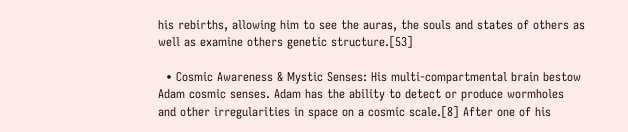his rebirths, allowing him to see the auras, the souls and states of others as well as examine others genetic structure.[53]

  • Cosmic Awareness & Mystic Senses: His multi-compartmental brain bestow Adam cosmic senses. Adam has the ability to detect or produce wormholes and other irregularities in space on a cosmic scale.[8] After one of his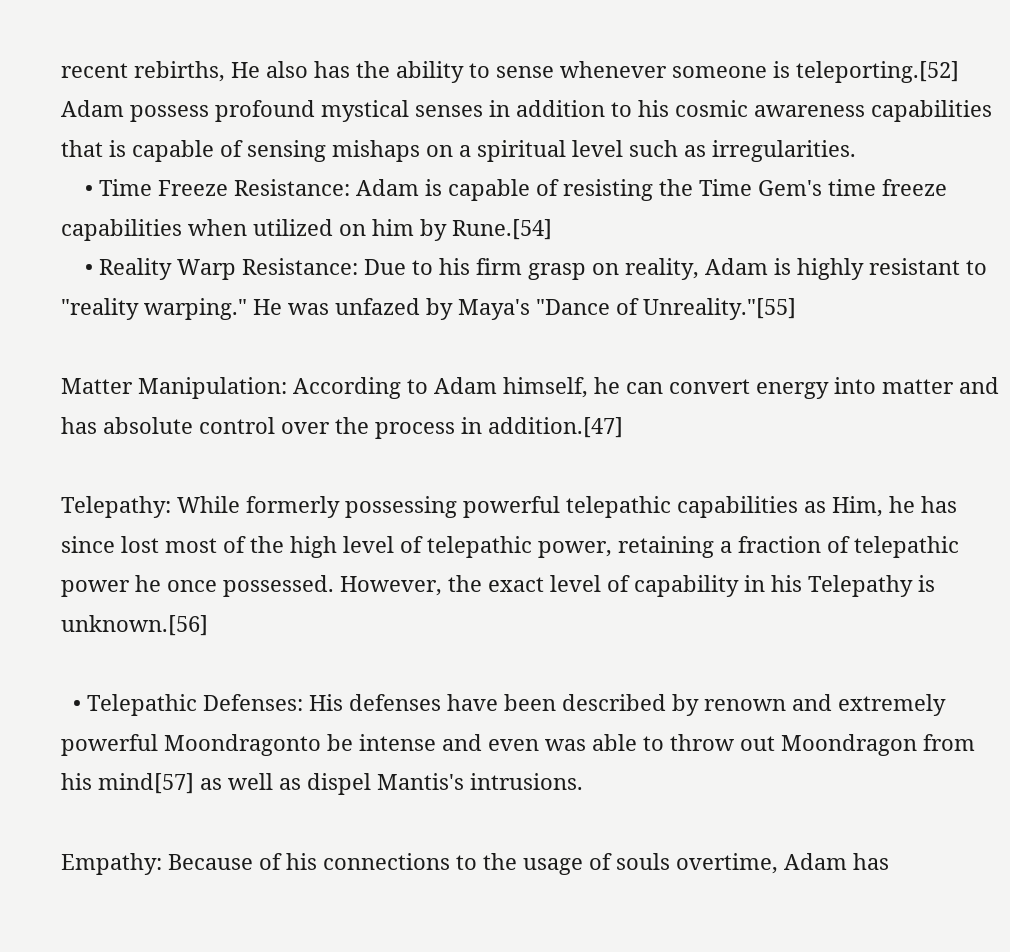recent rebirths, He also has the ability to sense whenever someone is teleporting.[52] Adam possess profound mystical senses in addition to his cosmic awareness capabilities that is capable of sensing mishaps on a spiritual level such as irregularities.
    • Time Freeze Resistance: Adam is capable of resisting the Time Gem's time freeze capabilities when utilized on him by Rune.[54]
    • Reality Warp Resistance: Due to his firm grasp on reality, Adam is highly resistant to "reality warping." He was unfazed by Maya's "Dance of Unreality."[55]

Matter Manipulation: According to Adam himself, he can convert energy into matter and has absolute control over the process in addition.[47]

Telepathy: While formerly possessing powerful telepathic capabilities as Him, he has since lost most of the high level of telepathic power, retaining a fraction of telepathic power he once possessed. However, the exact level of capability in his Telepathy is unknown.[56]

  • Telepathic Defenses: His defenses have been described by renown and extremely powerful Moondragonto be intense and even was able to throw out Moondragon from his mind[57] as well as dispel Mantis's intrusions.

Empathy: Because of his connections to the usage of souls overtime, Adam has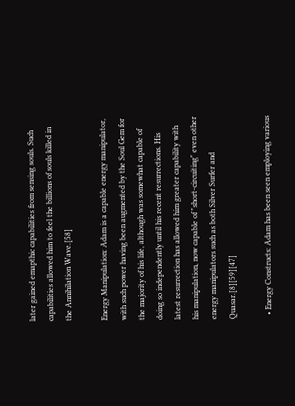later gained emapthic capabilities from sensing souls. Such capabilities allowed him to feel the billions of souls killed in the Annihilation Wave.[58]

Energy Manipulation: Adam is a capable energy manipulator, with such power having been augmented by the Soul Gem for the majority of his life, although was somewhat capable of doing so independently until his recent resurrections. His latest resurrection has allowed him greater capability with his manipulation, now capable of "short-circuiting" even other energy manipulators such as both Silver Surfer and Quasar.[8][59][47]

  • Energy Constructs: Adam has been seen employing various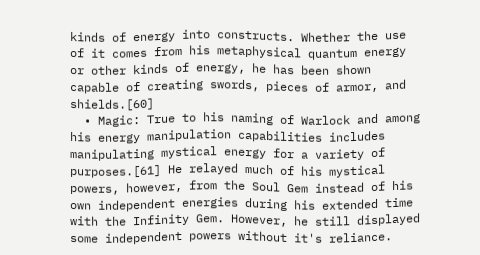kinds of energy into constructs. Whether the use of it comes from his metaphysical quantum energy or other kinds of energy, he has been shown capable of creating swords, pieces of armor, and shields.[60]
  • Magic: True to his naming of Warlock and among his energy manipulation capabilities includes manipulating mystical energy for a variety of purposes.[61] He relayed much of his mystical powers, however, from the Soul Gem instead of his own independent energies during his extended time with the Infinity Gem. However, he still displayed some independent powers without it's reliance.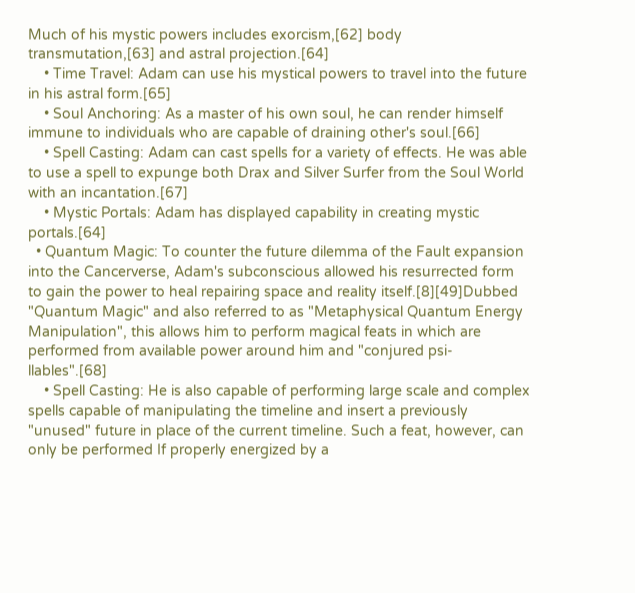Much of his mystic powers includes exorcism,[62] body transmutation,[63] and astral projection.[64]
    • Time Travel: Adam can use his mystical powers to travel into the future in his astral form.[65]
    • Soul Anchoring: As a master of his own soul, he can render himself immune to individuals who are capable of draining other's soul.[66]
    • Spell Casting: Adam can cast spells for a variety of effects. He was able to use a spell to expunge both Drax and Silver Surfer from the Soul World with an incantation.[67]
    • Mystic Portals: Adam has displayed capability in creating mystic portals.[64]
  • Quantum Magic: To counter the future dilemma of the Fault expansion into the Cancerverse, Adam's subconscious allowed his resurrected form to gain the power to heal repairing space and reality itself.[8][49]Dubbed "Quantum Magic" and also referred to as "Metaphysical Quantum Energy Manipulation", this allows him to perform magical feats in which are performed from available power around him and "conjured psi-llables".[68]
    • Spell Casting: He is also capable of performing large scale and complex spells capable of manipulating the timeline and insert a previously "unused" future in place of the current timeline. Such a feat, however, can only be performed If properly energized by a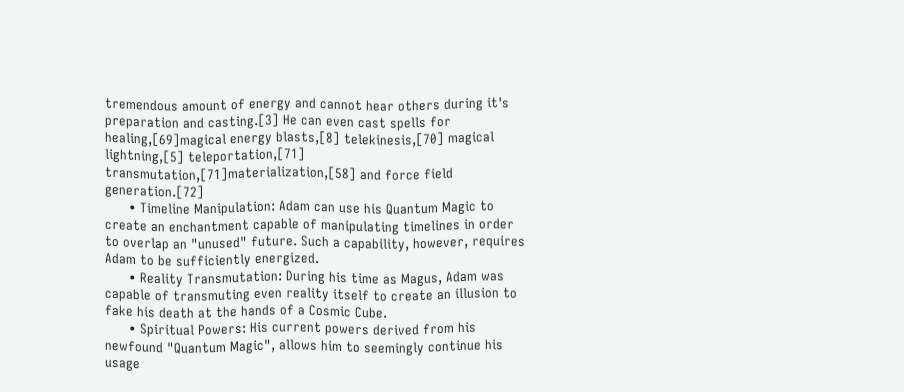tremendous amount of energy and cannot hear others during it's preparation and casting.[3] He can even cast spells for healing,[69]magical energy blasts,[8] telekinesis,[70] magical lightning,[5] teleportation,[71] transmutation,[71]materialization,[58] and force field generation.[72]
      • Timeline Manipulation: Adam can use his Quantum Magic to create an enchantment capable of manipulating timelines in order to overlap an "unused" future. Such a capability, however, requires Adam to be sufficiently energized.
      • Reality Transmutation: During his time as Magus, Adam was capable of transmuting even reality itself to create an illusion to fake his death at the hands of a Cosmic Cube.
      • Spiritual Powers: His current powers derived from his newfound "Quantum Magic", allows him to seemingly continue his usage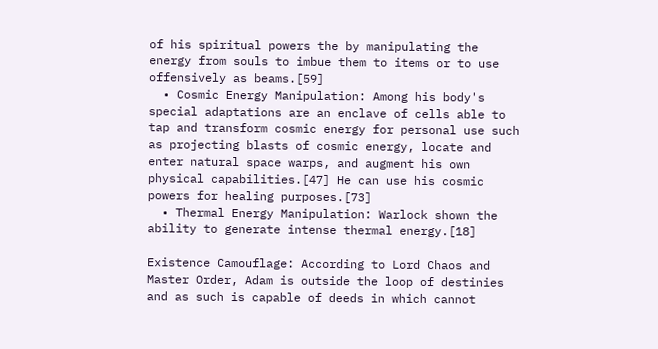of his spiritual powers the by manipulating the energy from souls to imbue them to items or to use offensively as beams.[59]
  • Cosmic Energy Manipulation: Among his body's special adaptations are an enclave of cells able to tap and transform cosmic energy for personal use such as projecting blasts of cosmic energy, locate and enter natural space warps, and augment his own physical capabilities.[47] He can use his cosmic powers for healing purposes.[73]
  • Thermal Energy Manipulation: Warlock shown the ability to generate intense thermal energy.[18]

Existence Camouflage: According to Lord Chaos and Master Order, Adam is outside the loop of destinies and as such is capable of deeds in which cannot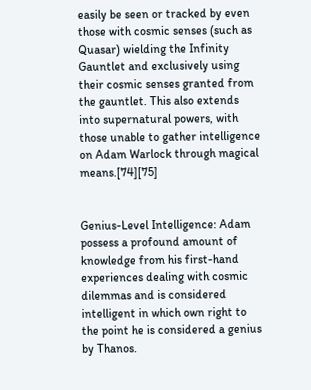easily be seen or tracked by even those with cosmic senses (such as Quasar) wielding the Infinity Gauntlet and exclusively using their cosmic senses granted from the gauntlet. This also extends into supernatural powers, with those unable to gather intelligence on Adam Warlock through magical means.[74][75]


Genius-Level Intelligence: Adam possess a profound amount of knowledge from his first-hand experiences dealing with cosmic dilemmas and is considered intelligent in which own right to the point he is considered a genius by Thanos.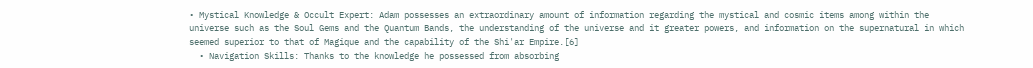• Mystical Knowledge & Occult Expert: Adam possesses an extraordinary amount of information regarding the mystical and cosmic items among within the universe such as the Soul Gems and the Quantum Bands, the understanding of the universe and it greater powers, and information on the supernatural in which seemed superior to that of Magique and the capability of the Shi'ar Empire.[6]
  • Navigation Skills: Thanks to the knowledge he possessed from absorbing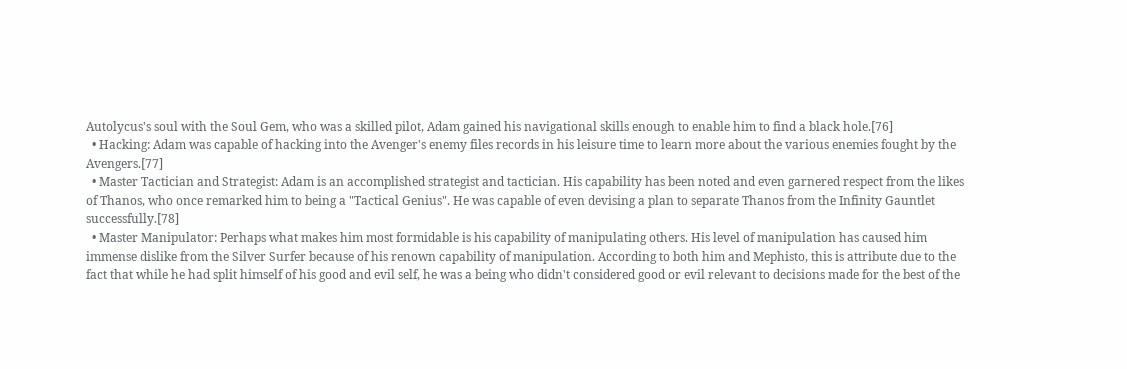Autolycus's soul with the Soul Gem, who was a skilled pilot, Adam gained his navigational skills enough to enable him to find a black hole.[76]
  • Hacking: Adam was capable of hacking into the Avenger's enemy files records in his leisure time to learn more about the various enemies fought by the Avengers.[77]
  • Master Tactician and Strategist: Adam is an accomplished strategist and tactician. His capability has been noted and even garnered respect from the likes of Thanos, who once remarked him to being a "Tactical Genius". He was capable of even devising a plan to separate Thanos from the Infinity Gauntlet successfully.[78]
  • Master Manipulator: Perhaps what makes him most formidable is his capability of manipulating others. His level of manipulation has caused him immense dislike from the Silver Surfer because of his renown capability of manipulation. According to both him and Mephisto, this is attribute due to the fact that while he had split himself of his good and evil self, he was a being who didn't considered good or evil relevant to decisions made for the best of the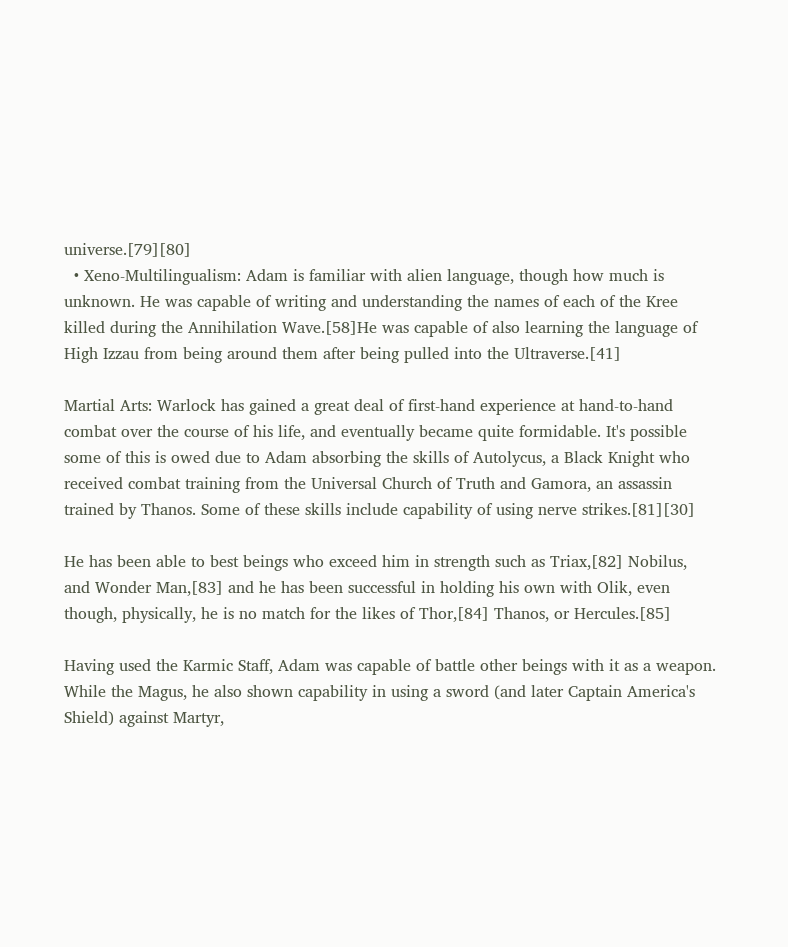universe.[79][80]
  • Xeno-Multilingualism: Adam is familiar with alien language, though how much is unknown. He was capable of writing and understanding the names of each of the Kree killed during the Annihilation Wave.[58]He was capable of also learning the language of High Izzau from being around them after being pulled into the Ultraverse.[41]

Martial Arts: Warlock has gained a great deal of first-hand experience at hand-to-hand combat over the course of his life, and eventually became quite formidable. It's possible some of this is owed due to Adam absorbing the skills of Autolycus, a Black Knight who received combat training from the Universal Church of Truth and Gamora, an assassin trained by Thanos. Some of these skills include capability of using nerve strikes.[81][30]

He has been able to best beings who exceed him in strength such as Triax,[82] Nobilus, and Wonder Man,[83] and he has been successful in holding his own with Olik, even though, physically, he is no match for the likes of Thor,[84] Thanos, or Hercules.[85]

Having used the Karmic Staff, Adam was capable of battle other beings with it as a weapon. While the Magus, he also shown capability in using a sword (and later Captain America's Shield) against Martyr,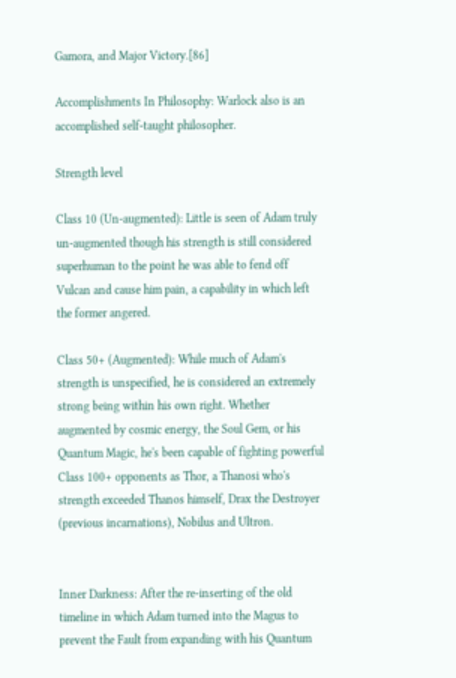Gamora, and Major Victory.[86]

Accomplishments In Philosophy: Warlock also is an accomplished self-taught philosopher.

Strength level

Class 10 (Un-augmented): Little is seen of Adam truly un-augmented though his strength is still considered superhuman to the point he was able to fend off Vulcan and cause him pain, a capability in which left the former angered.

Class 50+ (Augmented): While much of Adam's strength is unspecified, he is considered an extremely strong being within his own right. Whether augmented by cosmic energy, the Soul Gem, or his Quantum Magic, he's been capable of fighting powerful Class 100+ opponents as Thor, a Thanosi who's strength exceeded Thanos himself, Drax the Destroyer (previous incarnations), Nobilus and Ultron.


Inner Darkness: After the re-inserting of the old timeline in which Adam turned into the Magus to prevent the Fault from expanding with his Quantum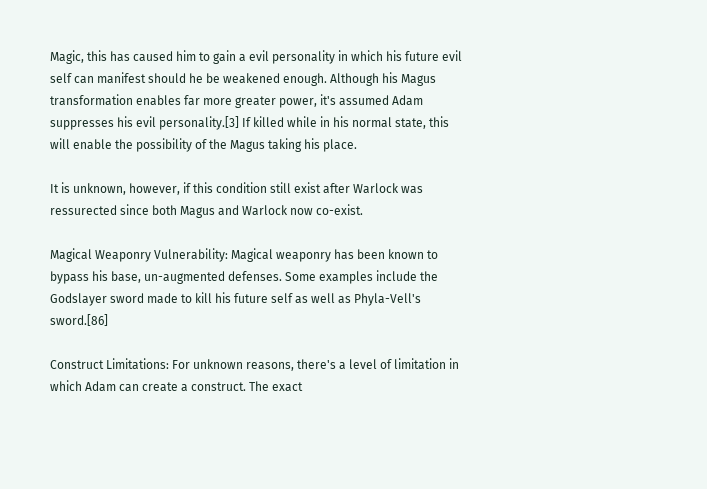Magic, this has caused him to gain a evil personality in which his future evil self can manifest should he be weakened enough. Although his Magus transformation enables far more greater power, it's assumed Adam suppresses his evil personality.[3] If killed while in his normal state, this will enable the possibility of the Magus taking his place.

It is unknown, however, if this condition still exist after Warlock was ressurected since both Magus and Warlock now co-exist.

Magical Weaponry Vulnerability: Magical weaponry has been known to bypass his base, un-augmented defenses. Some examples include the Godslayer sword made to kill his future self as well as Phyla-Vell's sword.[86]

Construct Limitations: For unknown reasons, there's a level of limitation in which Adam can create a construct. The exact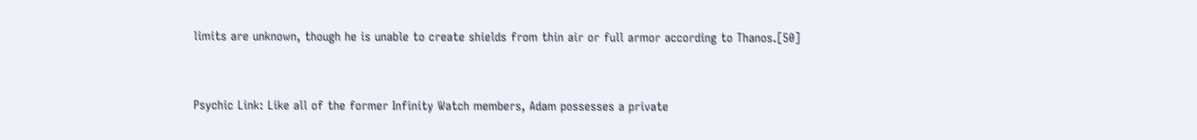limits are unknown, though he is unable to create shields from thin air or full armor according to Thanos.[50]



Psychic Link: Like all of the former Infinity Watch members, Adam possesses a private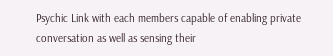Psychic Link with each members capable of enabling private conversation as well as sensing their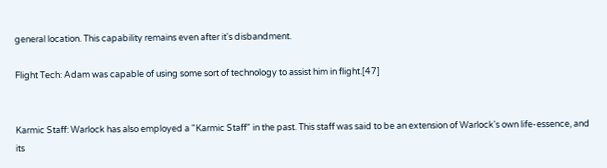general location. This capability remains even after it's disbandment.

Flight Tech: Adam was capable of using some sort of technology to assist him in flight.[47]


Karmic Staff: Warlock has also employed a "Karmic Staff" in the past. This staff was said to be an extension of Warlock's own life-essence, and its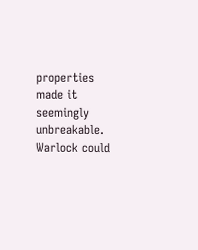properties made it seemingly unbreakable. Warlock could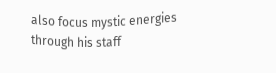also focus mystic energies through his staff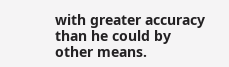with greater accuracy than he could by other means.